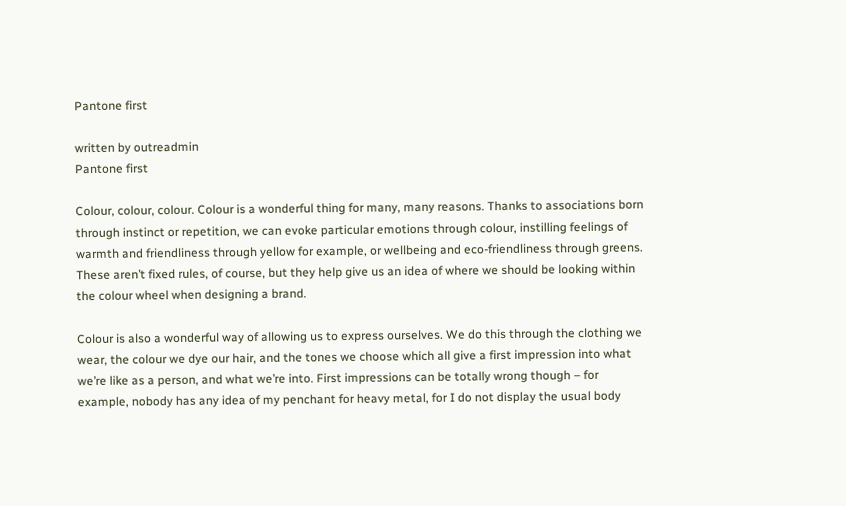Pantone first

written by outreadmin
Pantone first

Colour, colour, colour. Colour is a wonderful thing for many, many reasons. Thanks to associations born through instinct or repetition, we can evoke particular emotions through colour, instilling feelings of warmth and friendliness through yellow for example, or wellbeing and eco-friendliness through greens. These aren’t fixed rules, of course, but they help give us an idea of where we should be looking within the colour wheel when designing a brand.

Colour is also a wonderful way of allowing us to express ourselves. We do this through the clothing we wear, the colour we dye our hair, and the tones we choose which all give a first impression into what we’re like as a person, and what we’re into. First impressions can be totally wrong though – for example, nobody has any idea of my penchant for heavy metal, for I do not display the usual body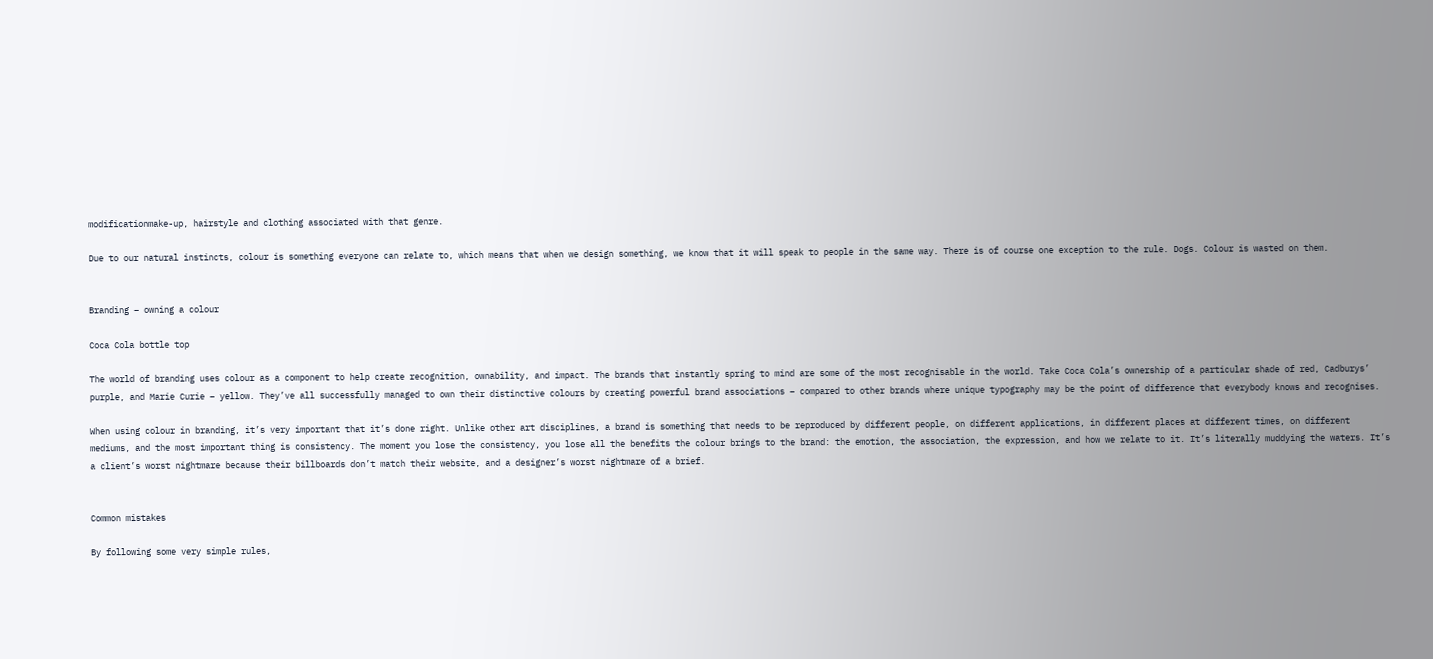modificationmake-up, hairstyle and clothing associated with that genre.

Due to our natural instincts, colour is something everyone can relate to, which means that when we design something, we know that it will speak to people in the same way. There is of course one exception to the rule. Dogs. Colour is wasted on them.


Branding – owning a colour

Coca Cola bottle top

The world of branding uses colour as a component to help create recognition, ownability, and impact. The brands that instantly spring to mind are some of the most recognisable in the world. Take Coca Cola’s ownership of a particular shade of red, Cadburys’ purple, and Marie Curie – yellow. They’ve all successfully managed to own their distinctive colours by creating powerful brand associations – compared to other brands where unique typography may be the point of difference that everybody knows and recognises.

When using colour in branding, it’s very important that it’s done right. Unlike other art disciplines, a brand is something that needs to be reproduced by different people, on different applications, in different places at different times, on different mediums, and the most important thing is consistency. The moment you lose the consistency, you lose all the benefits the colour brings to the brand: the emotion, the association, the expression, and how we relate to it. It’s literally muddying the waters. It’s a client’s worst nightmare because their billboards don’t match their website, and a designer’s worst nightmare of a brief.


Common mistakes

By following some very simple rules,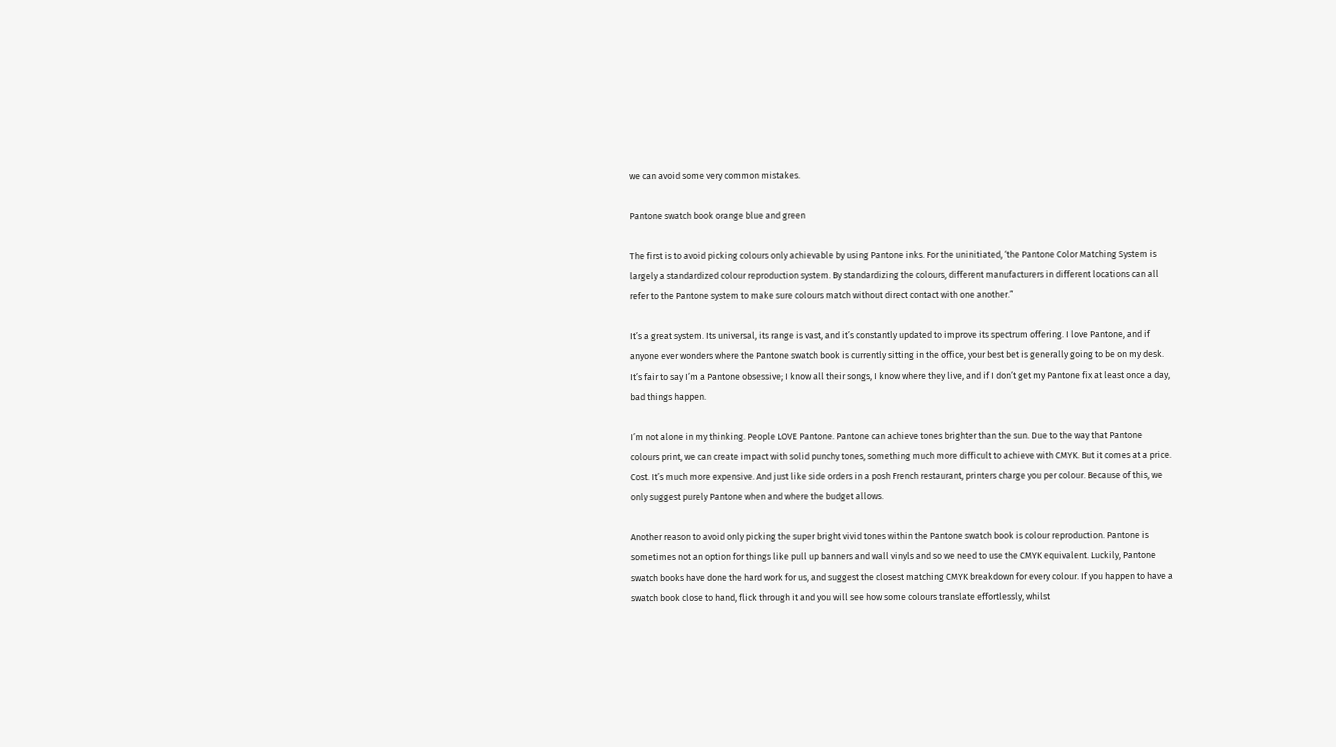we can avoid some very common mistakes.

Pantone swatch book orange blue and green

The first is to avoid picking colours only achievable by using Pantone inks. For the uninitiated, ‘the Pantone Color Matching System is largely a standardized colour reproduction system. By standardizing the colours, different manufacturers in different locations can all refer to the Pantone system to make sure colours match without direct contact with one another.”

It’s a great system. Its universal, its range is vast, and it’s constantly updated to improve its spectrum offering. I love Pantone, and if anyone ever wonders where the Pantone swatch book is currently sitting in the office, your best bet is generally going to be on my desk. It’s fair to say I’m a Pantone obsessive; I know all their songs, I know where they live, and if I don’t get my Pantone fix at least once a day, bad things happen.

I’m not alone in my thinking. People LOVE Pantone. Pantone can achieve tones brighter than the sun. Due to the way that Pantone colours print, we can create impact with solid punchy tones, something much more difficult to achieve with CMYK. But it comes at a price. Cost. It’s much more expensive. And just like side orders in a posh French restaurant, printers charge you per colour. Because of this, we only suggest purely Pantone when and where the budget allows.

Another reason to avoid only picking the super bright vivid tones within the Pantone swatch book is colour reproduction. Pantone is sometimes not an option for things like pull up banners and wall vinyls and so we need to use the CMYK equivalent. Luckily, Pantone swatch books have done the hard work for us, and suggest the closest matching CMYK breakdown for every colour. If you happen to have a swatch book close to hand, flick through it and you will see how some colours translate effortlessly, whilst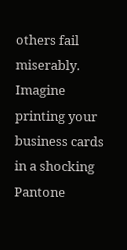others fail miserably. Imagine printing your business cards in a shocking Pantone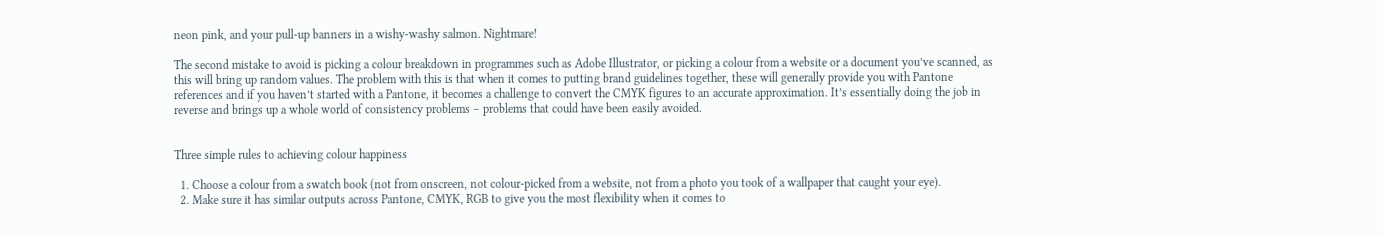neon pink, and your pull-up banners in a wishy-washy salmon. Nightmare!

The second mistake to avoid is picking a colour breakdown in programmes such as Adobe Illustrator, or picking a colour from a website or a document you’ve scanned, as this will bring up random values. The problem with this is that when it comes to putting brand guidelines together, these will generally provide you with Pantone references and if you haven’t started with a Pantone, it becomes a challenge to convert the CMYK figures to an accurate approximation. It’s essentially doing the job in reverse and brings up a whole world of consistency problems – problems that could have been easily avoided.


Three simple rules to achieving colour happiness

  1. Choose a colour from a swatch book (not from onscreen, not colour-picked from a website, not from a photo you took of a wallpaper that caught your eye).
  2. Make sure it has similar outputs across Pantone, CMYK, RGB to give you the most flexibility when it comes to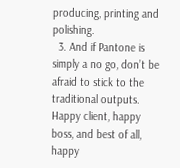producing, printing and polishing.
  3. And if Pantone is simply a no go, don’t be afraid to stick to the traditional outputs. Happy client, happy boss, and best of all, happy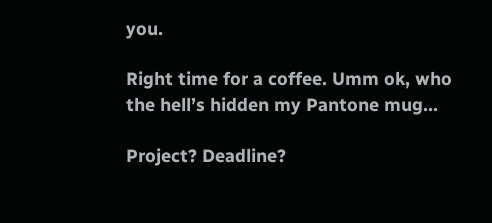you.

Right time for a coffee. Umm ok, who the hell’s hidden my Pantone mug…

Project? Deadline?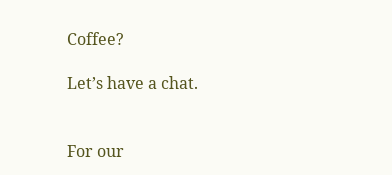Coffee?

Let’s have a chat.


For our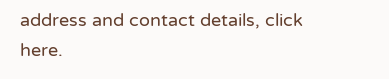address and contact details, click here.